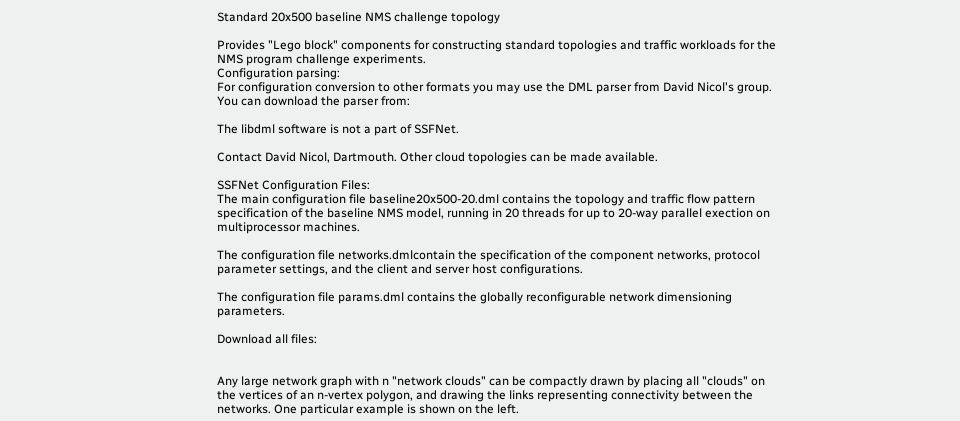Standard 20x500 baseline NMS challenge topology

Provides "Lego block" components for constructing standard topologies and traffic workloads for the NMS program challenge experiments.
Configuration parsing:
For configuration conversion to other formats you may use the DML parser from David Nicol's group. You can download the parser from:

The libdml software is not a part of SSFNet.

Contact David Nicol, Dartmouth. Other cloud topologies can be made available.

SSFNet Configuration Files:
The main configuration file baseline20x500-20.dml contains the topology and traffic flow pattern specification of the baseline NMS model, running in 20 threads for up to 20-way parallel exection on multiprocessor machines.

The configuration file networks.dmlcontain the specification of the component networks, protocol parameter settings, and the client and server host configurations.

The configuration file params.dml contains the globally reconfigurable network dimensioning parameters.

Download all files:


Any large network graph with n "network clouds" can be compactly drawn by placing all "clouds" on the vertices of an n-vertex polygon, and drawing the links representing connectivity between the networks. One particular example is shown on the left.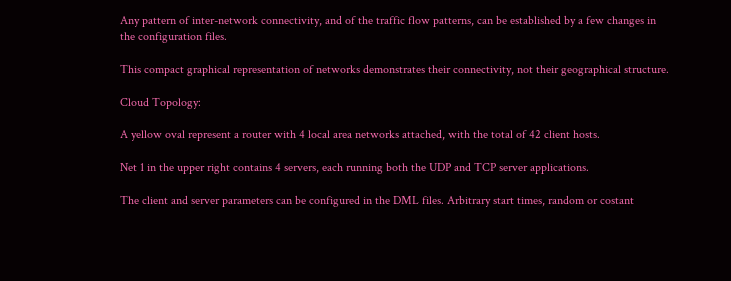Any pattern of inter-network connectivity, and of the traffic flow patterns, can be established by a few changes in the configuration files.

This compact graphical representation of networks demonstrates their connectivity, not their geographical structure.

Cloud Topology:

A yellow oval represent a router with 4 local area networks attached, with the total of 42 client hosts.

Net 1 in the upper right contains 4 servers, each running both the UDP and TCP server applications.

The client and server parameters can be configured in the DML files. Arbitrary start times, random or costant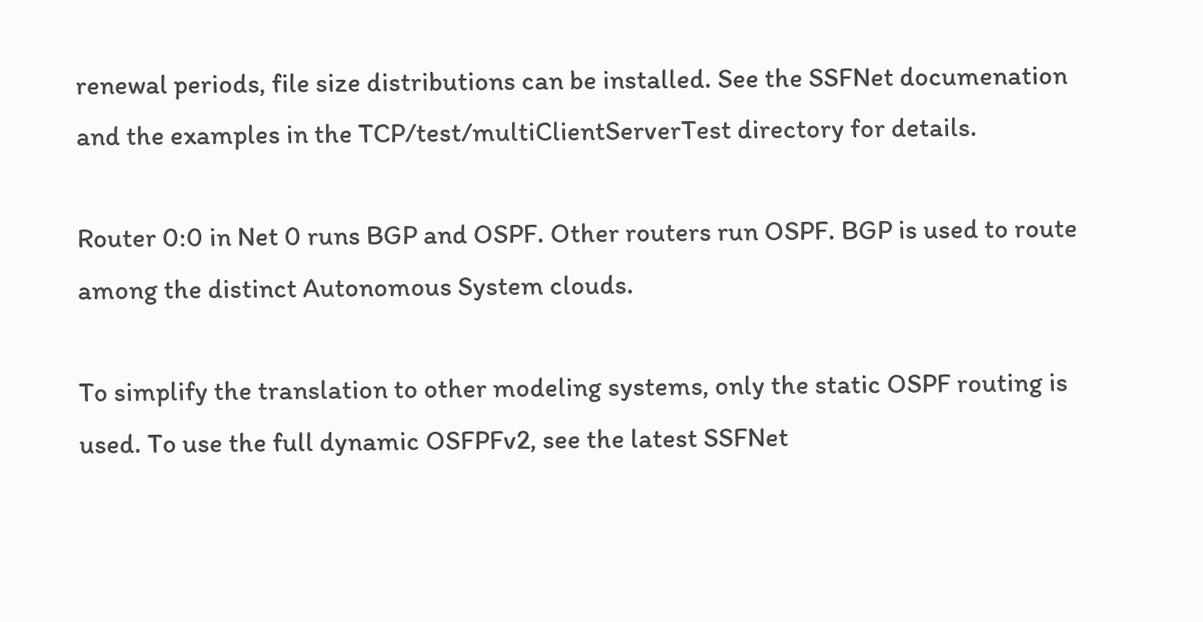renewal periods, file size distributions can be installed. See the SSFNet documenation and the examples in the TCP/test/multiClientServerTest directory for details.

Router 0:0 in Net 0 runs BGP and OSPF. Other routers run OSPF. BGP is used to route among the distinct Autonomous System clouds.

To simplify the translation to other modeling systems, only the static OSPF routing is used. To use the full dynamic OSFPFv2, see the latest SSFNet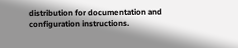distribution for documentation and configuration instructions.